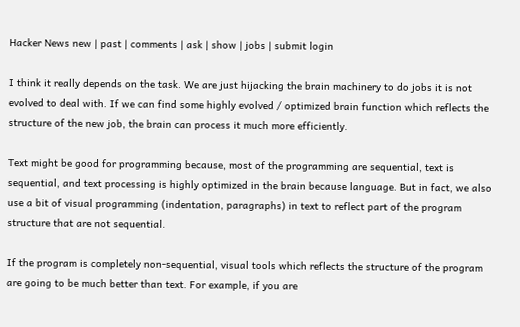Hacker News new | past | comments | ask | show | jobs | submit login

I think it really depends on the task. We are just hijacking the brain machinery to do jobs it is not evolved to deal with. If we can find some highly evolved / optimized brain function which reflects the structure of the new job, the brain can process it much more efficiently.

Text might be good for programming because, most of the programming are sequential, text is sequential, and text processing is highly optimized in the brain because language. But in fact, we also use a bit of visual programming (indentation, paragraphs) in text to reflect part of the program structure that are not sequential.

If the program is completely non-sequential, visual tools which reflects the structure of the program are going to be much better than text. For example, if you are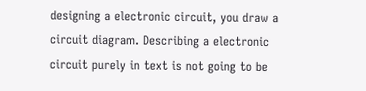designing a electronic circuit, you draw a circuit diagram. Describing a electronic circuit purely in text is not going to be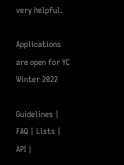very helpful.

Applications are open for YC Winter 2022

Guidelines | FAQ | Lists | API |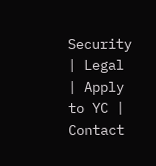Security | Legal | Apply to YC | Contact